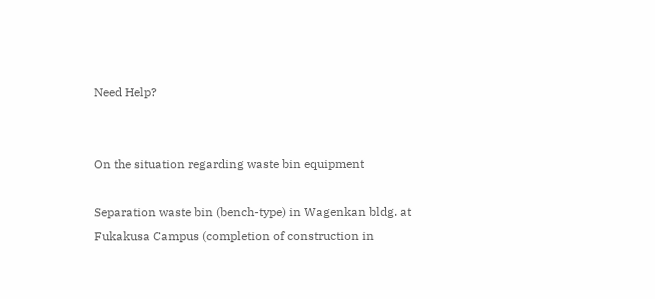Need Help?


On the situation regarding waste bin equipment

Separation waste bin (bench-type) in Wagenkan bldg. at Fukakusa Campus (completion of construction in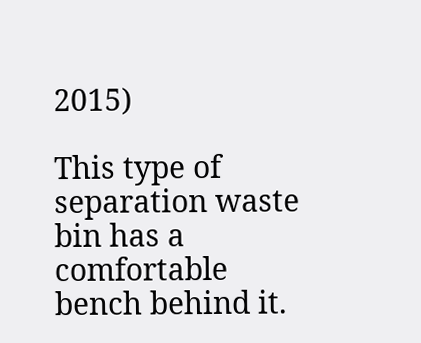2015)

This type of separation waste bin has a comfortable bench behind it.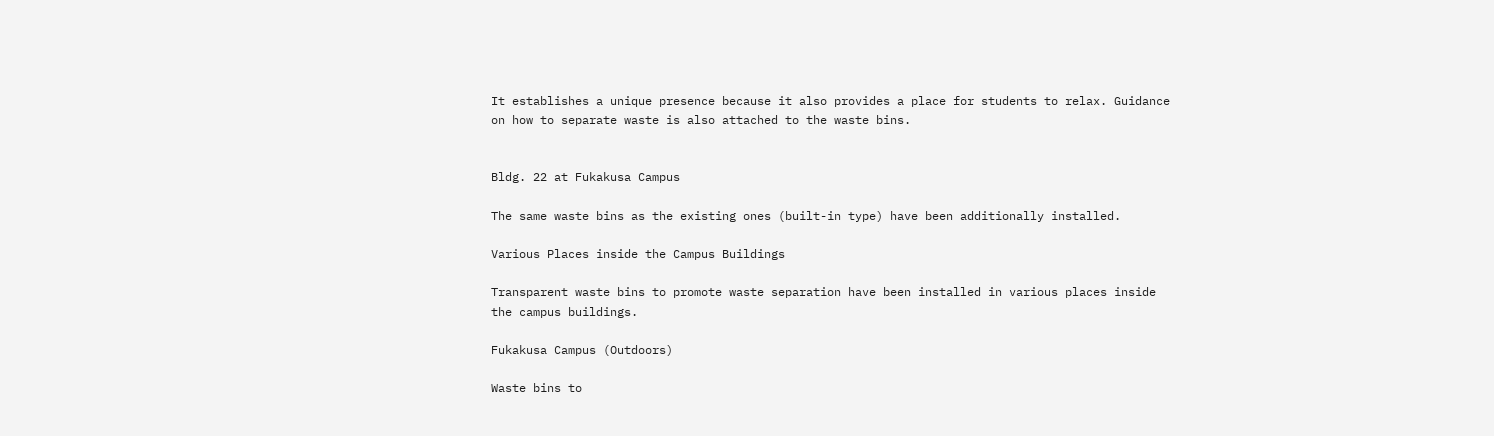It establishes a unique presence because it also provides a place for students to relax. Guidance on how to separate waste is also attached to the waste bins.


Bldg. 22 at Fukakusa Campus

The same waste bins as the existing ones (built-in type) have been additionally installed.

Various Places inside the Campus Buildings

Transparent waste bins to promote waste separation have been installed in various places inside the campus buildings.

Fukakusa Campus (Outdoors)

Waste bins to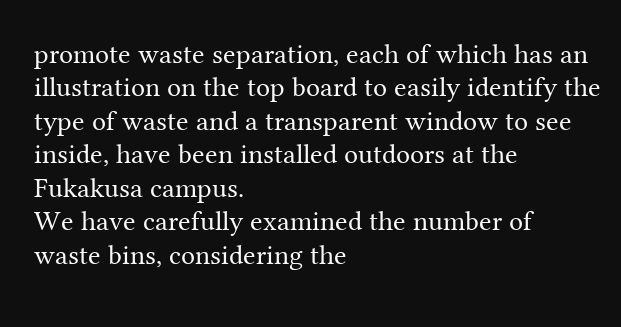promote waste separation, each of which has an illustration on the top board to easily identify the type of waste and a transparent window to see inside, have been installed outdoors at the Fukakusa campus.
We have carefully examined the number of waste bins, considering the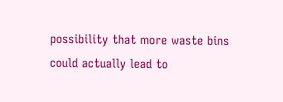possibility that more waste bins could actually lead to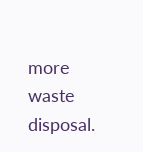more waste disposal.